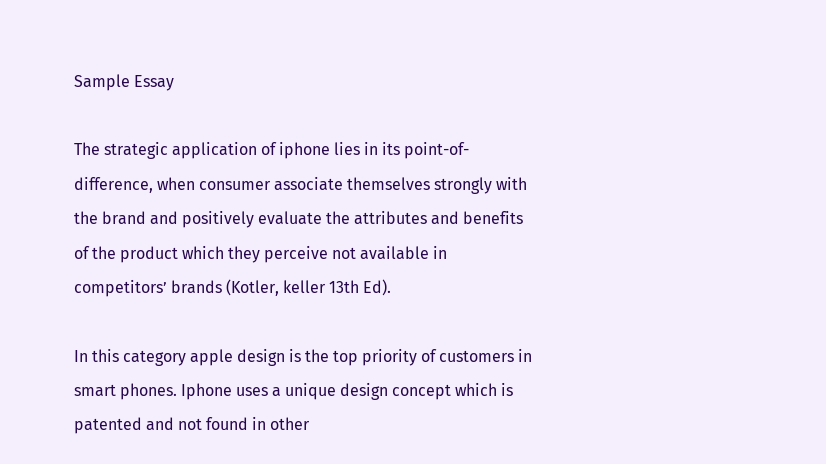Sample Essay

The strategic application of iphone lies in its point-of-difference, when consumer associate themselves strongly with the brand and positively evaluate the attributes and benefits of the product which they perceive not available in competitors’ brands (Kotler, keller 13th Ed).

In this category apple design is the top priority of customers in smart phones. Iphone uses a unique design concept which is patented and not found in other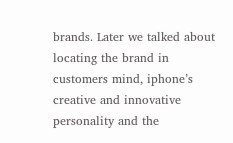brands. Later we talked about locating the brand in customers mind, iphone’s creative and innovative personality and the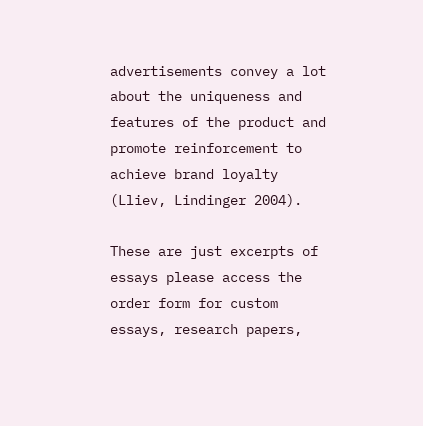advertisements convey a lot about the uniqueness and features of the product and promote reinforcement to achieve brand loyalty (Lliev, Lindinger 2004).

These are just excerpts of essays please access the order form for custom essays, research papers,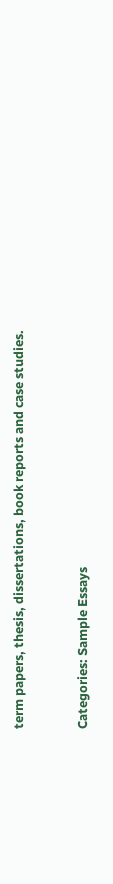term papers, thesis, dissertations, book reports and case studies.


Categories: Sample Essays